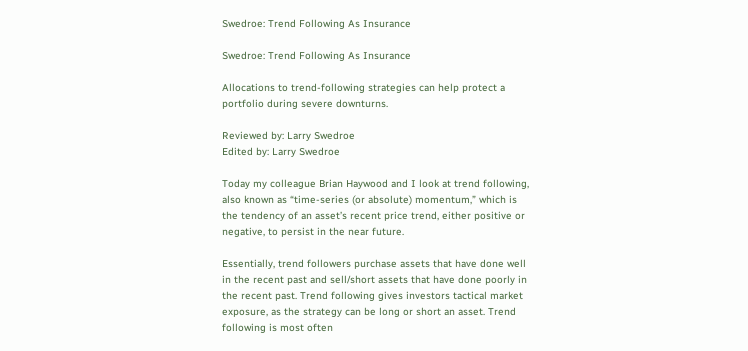Swedroe: Trend Following As Insurance

Swedroe: Trend Following As Insurance

Allocations to trend-following strategies can help protect a portfolio during severe downturns.

Reviewed by: Larry Swedroe
Edited by: Larry Swedroe

Today my colleague Brian Haywood and I look at trend following, also known as “time-series (or absolute) momentum,” which is the tendency of an asset’s recent price trend, either positive or negative, to persist in the near future.

Essentially, trend followers purchase assets that have done well in the recent past and sell/short assets that have done poorly in the recent past. Trend following gives investors tactical market exposure, as the strategy can be long or short an asset. Trend following is most often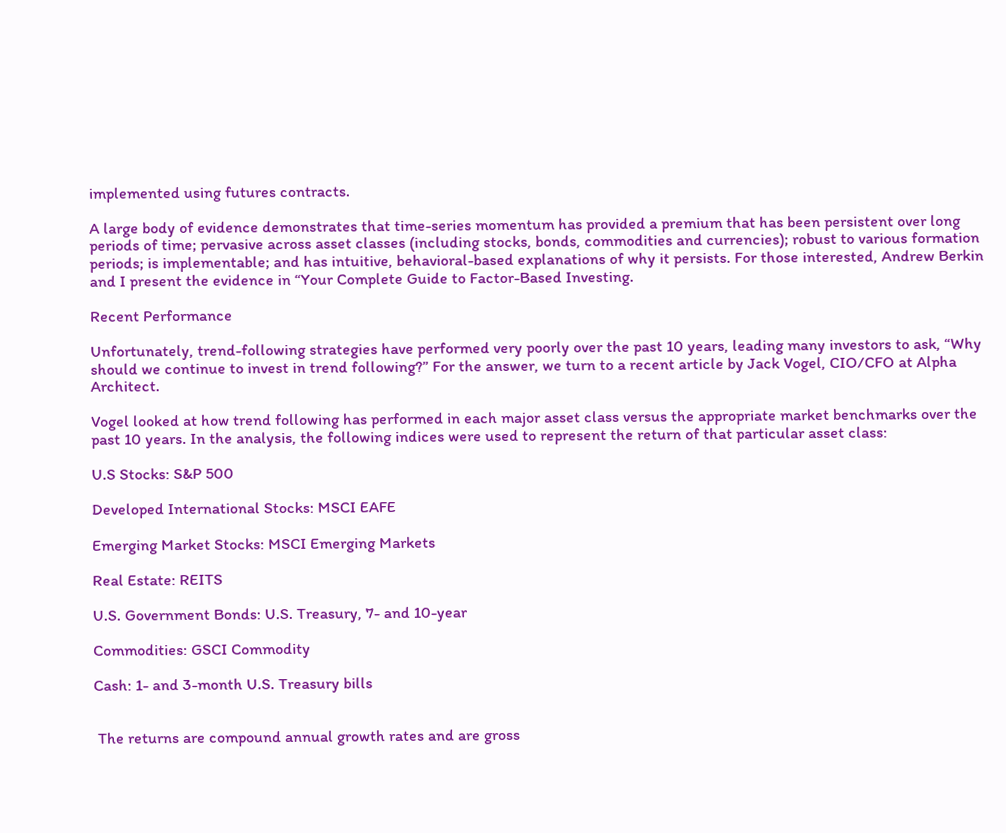implemented using futures contracts.

A large body of evidence demonstrates that time-series momentum has provided a premium that has been persistent over long periods of time; pervasive across asset classes (including stocks, bonds, commodities and currencies); robust to various formation periods; is implementable; and has intuitive, behavioral-based explanations of why it persists. For those interested, Andrew Berkin and I present the evidence in “Your Complete Guide to Factor-Based Investing.

Recent Performance

Unfortunately, trend-following strategies have performed very poorly over the past 10 years, leading many investors to ask, “Why should we continue to invest in trend following?” For the answer, we turn to a recent article by Jack Vogel, CIO/CFO at Alpha Architect.

Vogel looked at how trend following has performed in each major asset class versus the appropriate market benchmarks over the past 10 years. In the analysis, the following indices were used to represent the return of that particular asset class:

U.S Stocks: S&P 500

Developed International Stocks: MSCI EAFE

Emerging Market Stocks: MSCI Emerging Markets

Real Estate: REITS

U.S. Government Bonds: U.S. Treasury, 7- and 10-year

Commodities: GSCI Commodity

Cash: 1- and 3-month U.S. Treasury bills


 The returns are compound annual growth rates and are gross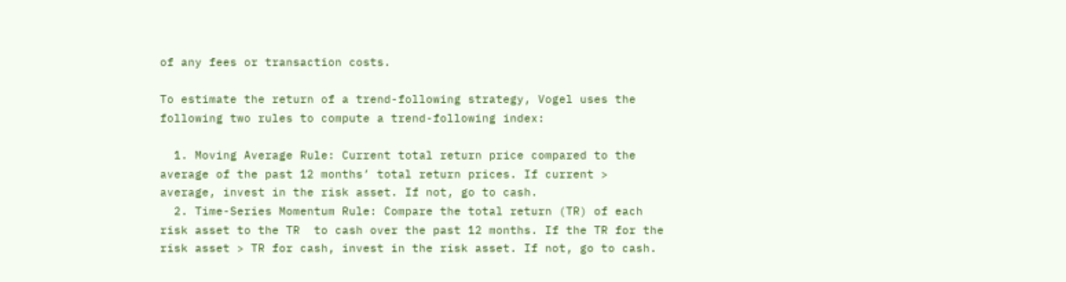of any fees or transaction costs.

To estimate the return of a trend-following strategy, Vogel uses the following two rules to compute a trend-following index:

  1. Moving Average Rule: Current total return price compared to the average of the past 12 months’ total return prices. If current > average, invest in the risk asset. If not, go to cash.
  2. Time-Series Momentum Rule: Compare the total return (TR) of each risk asset to the TR  to cash over the past 12 months. If the TR for the risk asset > TR for cash, invest in the risk asset. If not, go to cash.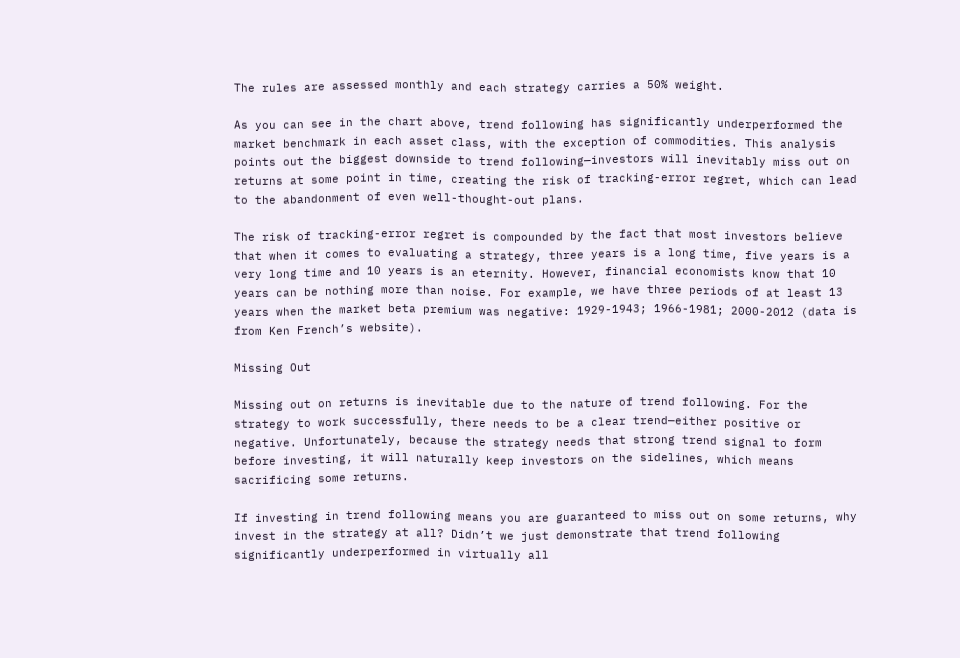The rules are assessed monthly and each strategy carries a 50% weight.

As you can see in the chart above, trend following has significantly underperformed the market benchmark in each asset class, with the exception of commodities. This analysis points out the biggest downside to trend following—investors will inevitably miss out on returns at some point in time, creating the risk of tracking-error regret, which can lead to the abandonment of even well-thought-out plans.

The risk of tracking-error regret is compounded by the fact that most investors believe that when it comes to evaluating a strategy, three years is a long time, five years is a very long time and 10 years is an eternity. However, financial economists know that 10 years can be nothing more than noise. For example, we have three periods of at least 13 years when the market beta premium was negative: 1929-1943; 1966-1981; 2000-2012 (data is from Ken French’s website).

Missing Out

Missing out on returns is inevitable due to the nature of trend following. For the strategy to work successfully, there needs to be a clear trend—either positive or negative. Unfortunately, because the strategy needs that strong trend signal to form before investing, it will naturally keep investors on the sidelines, which means sacrificing some returns.

If investing in trend following means you are guaranteed to miss out on some returns, why invest in the strategy at all? Didn’t we just demonstrate that trend following significantly underperformed in virtually all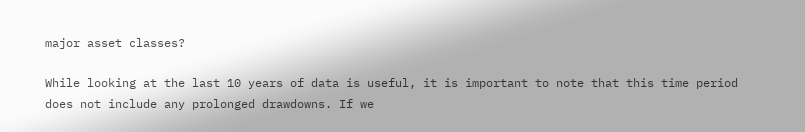major asset classes?

While looking at the last 10 years of data is useful, it is important to note that this time period does not include any prolonged drawdowns. If we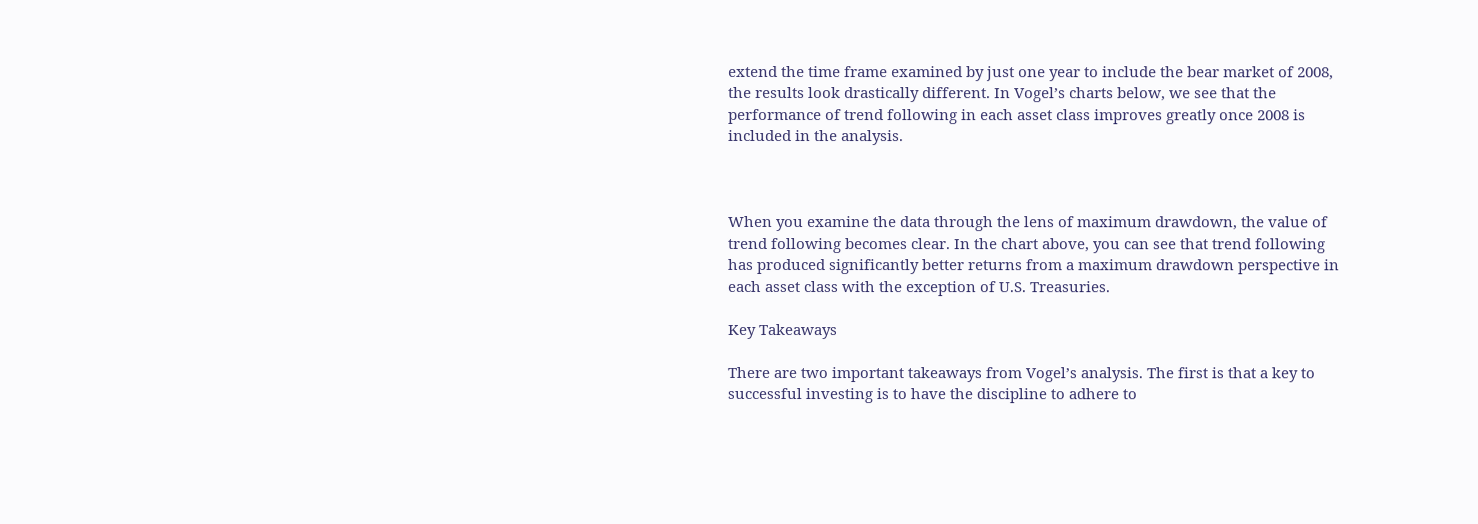extend the time frame examined by just one year to include the bear market of 2008, the results look drastically different. In Vogel’s charts below, we see that the performance of trend following in each asset class improves greatly once 2008 is included in the analysis.



When you examine the data through the lens of maximum drawdown, the value of trend following becomes clear. In the chart above, you can see that trend following has produced significantly better returns from a maximum drawdown perspective in each asset class with the exception of U.S. Treasuries.

Key Takeaways

There are two important takeaways from Vogel’s analysis. The first is that a key to successful investing is to have the discipline to adhere to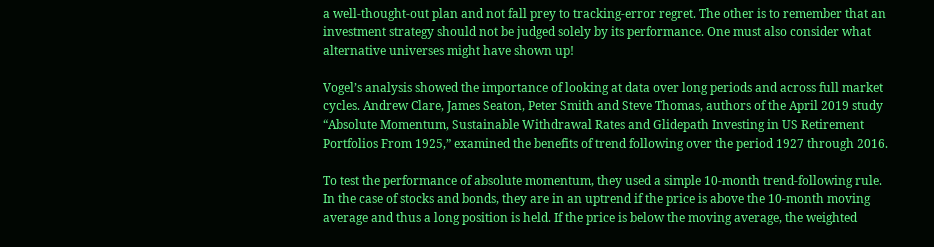a well-thought-out plan and not fall prey to tracking-error regret. The other is to remember that an investment strategy should not be judged solely by its performance. One must also consider what alternative universes might have shown up!

Vogel’s analysis showed the importance of looking at data over long periods and across full market cycles. Andrew Clare, James Seaton, Peter Smith and Steve Thomas, authors of the April 2019 study “Absolute Momentum, Sustainable Withdrawal Rates and Glidepath Investing in US Retirement Portfolios From 1925,” examined the benefits of trend following over the period 1927 through 2016.

To test the performance of absolute momentum, they used a simple 10-month trend-following rule. In the case of stocks and bonds, they are in an uptrend if the price is above the 10-month moving average and thus a long position is held. If the price is below the moving average, the weighted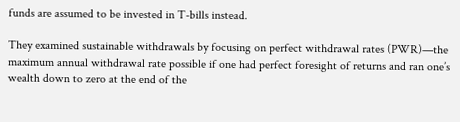funds are assumed to be invested in T-bills instead.

They examined sustainable withdrawals by focusing on perfect withdrawal rates (PWR)—the maximum annual withdrawal rate possible if one had perfect foresight of returns and ran one’s wealth down to zero at the end of the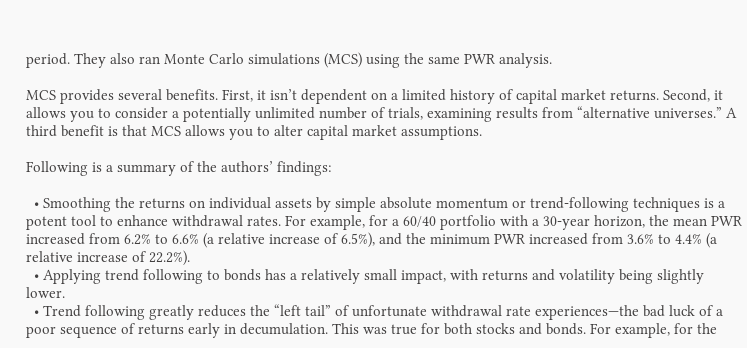period. They also ran Monte Carlo simulations (MCS) using the same PWR analysis.

MCS provides several benefits. First, it isn’t dependent on a limited history of capital market returns. Second, it allows you to consider a potentially unlimited number of trials, examining results from “alternative universes.” A third benefit is that MCS allows you to alter capital market assumptions.

Following is a summary of the authors’ findings:

  • Smoothing the returns on individual assets by simple absolute momentum or trend-following techniques is a potent tool to enhance withdrawal rates. For example, for a 60/40 portfolio with a 30-year horizon, the mean PWR increased from 6.2% to 6.6% (a relative increase of 6.5%), and the minimum PWR increased from 3.6% to 4.4% (a relative increase of 22.2%).
  • Applying trend following to bonds has a relatively small impact, with returns and volatility being slightly lower.
  • Trend following greatly reduces the “left tail” of unfortunate withdrawal rate experiences—the bad luck of a poor sequence of returns early in decumulation. This was true for both stocks and bonds. For example, for the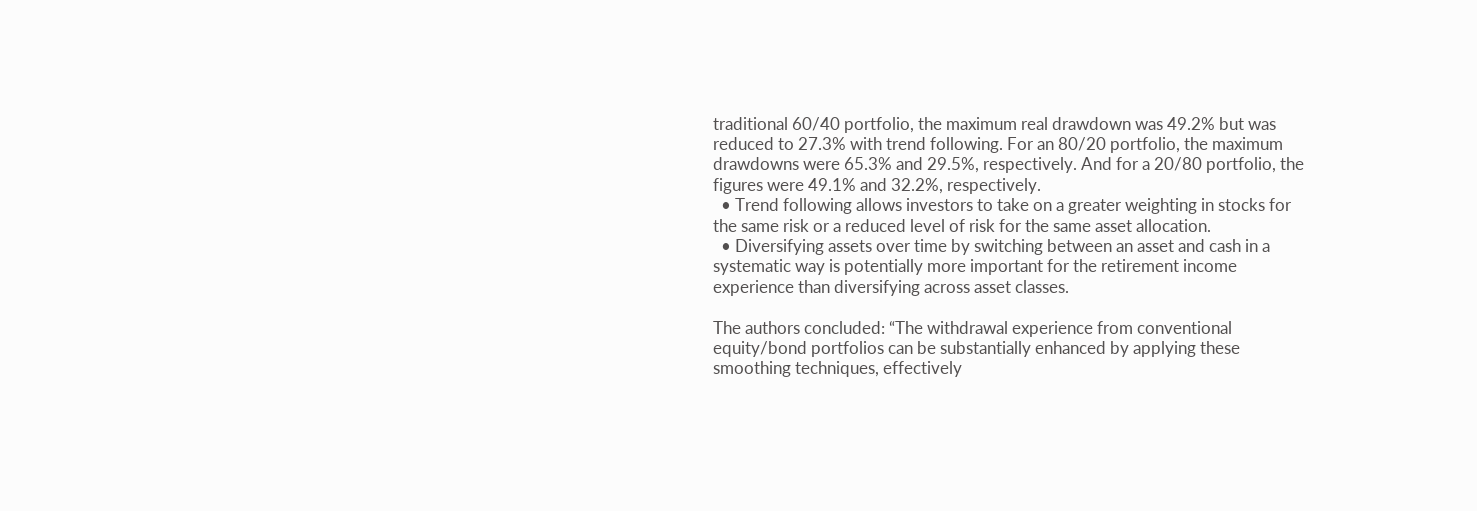traditional 60/40 portfolio, the maximum real drawdown was 49.2% but was reduced to 27.3% with trend following. For an 80/20 portfolio, the maximum drawdowns were 65.3% and 29.5%, respectively. And for a 20/80 portfolio, the figures were 49.1% and 32.2%, respectively.
  • Trend following allows investors to take on a greater weighting in stocks for the same risk or a reduced level of risk for the same asset allocation.
  • Diversifying assets over time by switching between an asset and cash in a systematic way is potentially more important for the retirement income experience than diversifying across asset classes.

The authors concluded: “The withdrawal experience from conventional equity/bond portfolios can be substantially enhanced by applying these smoothing techniques, effectively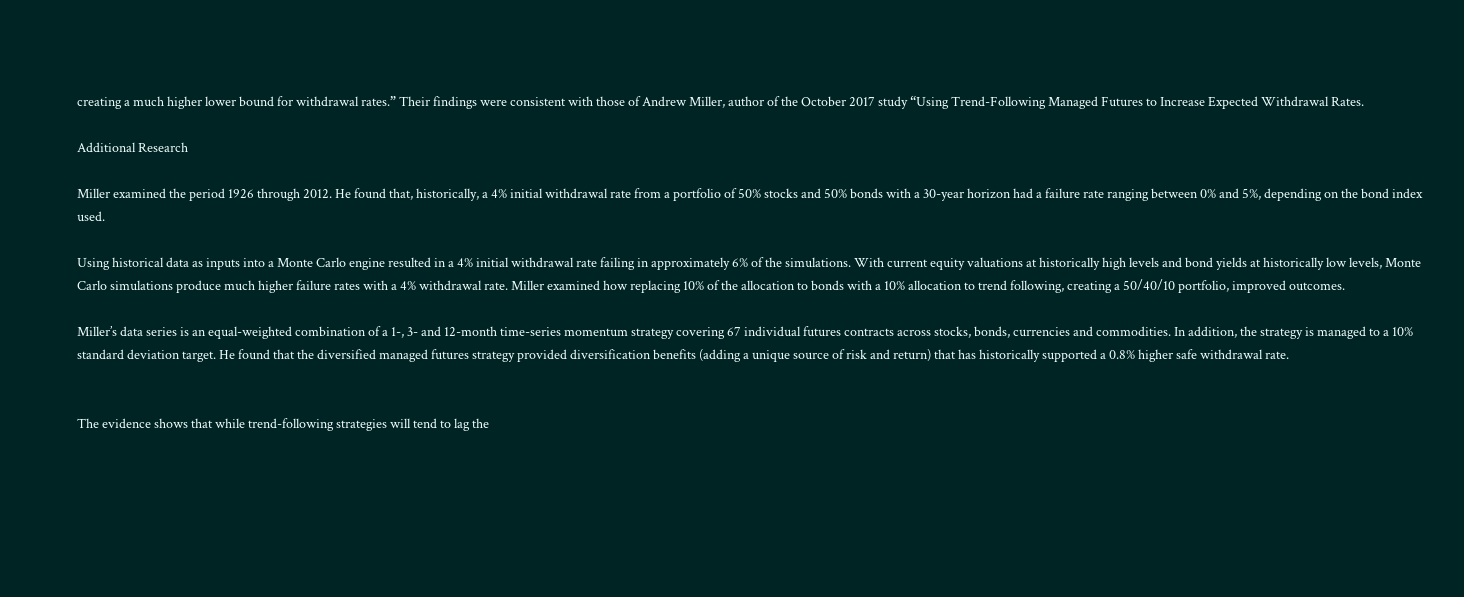creating a much higher lower bound for withdrawal rates.” Their findings were consistent with those of Andrew Miller, author of the October 2017 study “Using Trend-Following Managed Futures to Increase Expected Withdrawal Rates.

Additional Research

Miller examined the period 1926 through 2012. He found that, historically, a 4% initial withdrawal rate from a portfolio of 50% stocks and 50% bonds with a 30-year horizon had a failure rate ranging between 0% and 5%, depending on the bond index used.

Using historical data as inputs into a Monte Carlo engine resulted in a 4% initial withdrawal rate failing in approximately 6% of the simulations. With current equity valuations at historically high levels and bond yields at historically low levels, Monte Carlo simulations produce much higher failure rates with a 4% withdrawal rate. Miller examined how replacing 10% of the allocation to bonds with a 10% allocation to trend following, creating a 50/40/10 portfolio, improved outcomes.

Miller’s data series is an equal-weighted combination of a 1-, 3- and 12-month time-series momentum strategy covering 67 individual futures contracts across stocks, bonds, currencies and commodities. In addition, the strategy is managed to a 10% standard deviation target. He found that the diversified managed futures strategy provided diversification benefits (adding a unique source of risk and return) that has historically supported a 0.8% higher safe withdrawal rate.


The evidence shows that while trend-following strategies will tend to lag the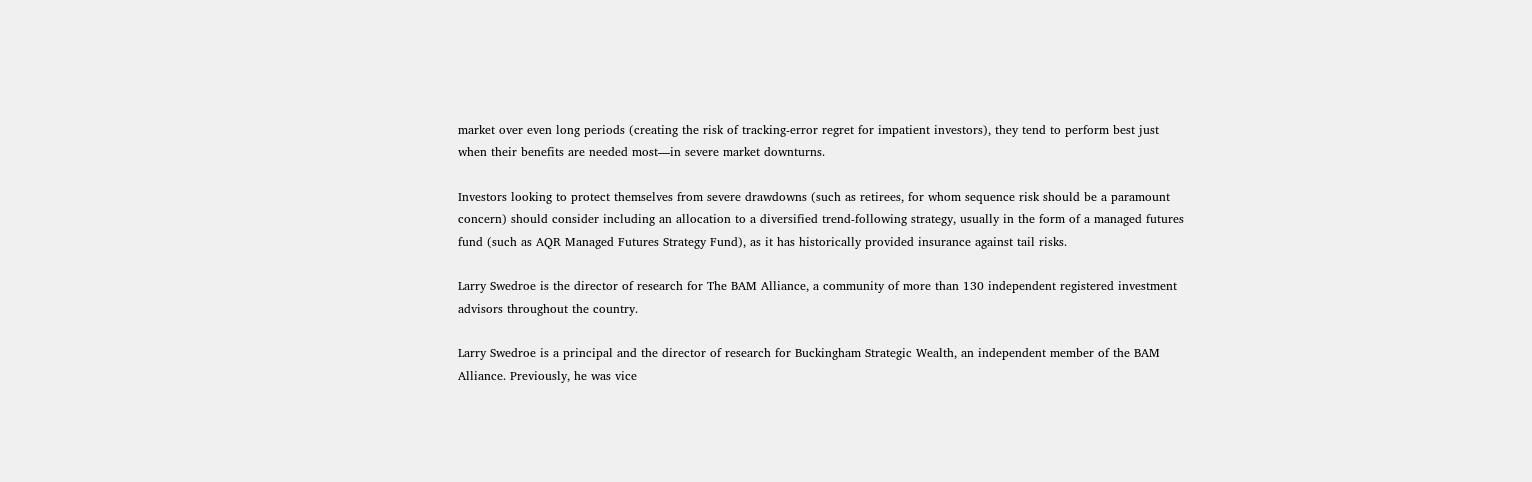market over even long periods (creating the risk of tracking-error regret for impatient investors), they tend to perform best just when their benefits are needed most—in severe market downturns.

Investors looking to protect themselves from severe drawdowns (such as retirees, for whom sequence risk should be a paramount concern) should consider including an allocation to a diversified trend-following strategy, usually in the form of a managed futures fund (such as AQR Managed Futures Strategy Fund), as it has historically provided insurance against tail risks.

Larry Swedroe is the director of research for The BAM Alliance, a community of more than 130 independent registered investment advisors throughout the country.

Larry Swedroe is a principal and the director of research for Buckingham Strategic Wealth, an independent member of the BAM Alliance. Previously, he was vice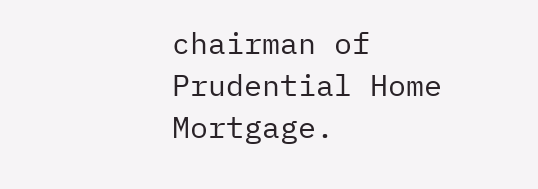chairman of Prudential Home Mortgage.